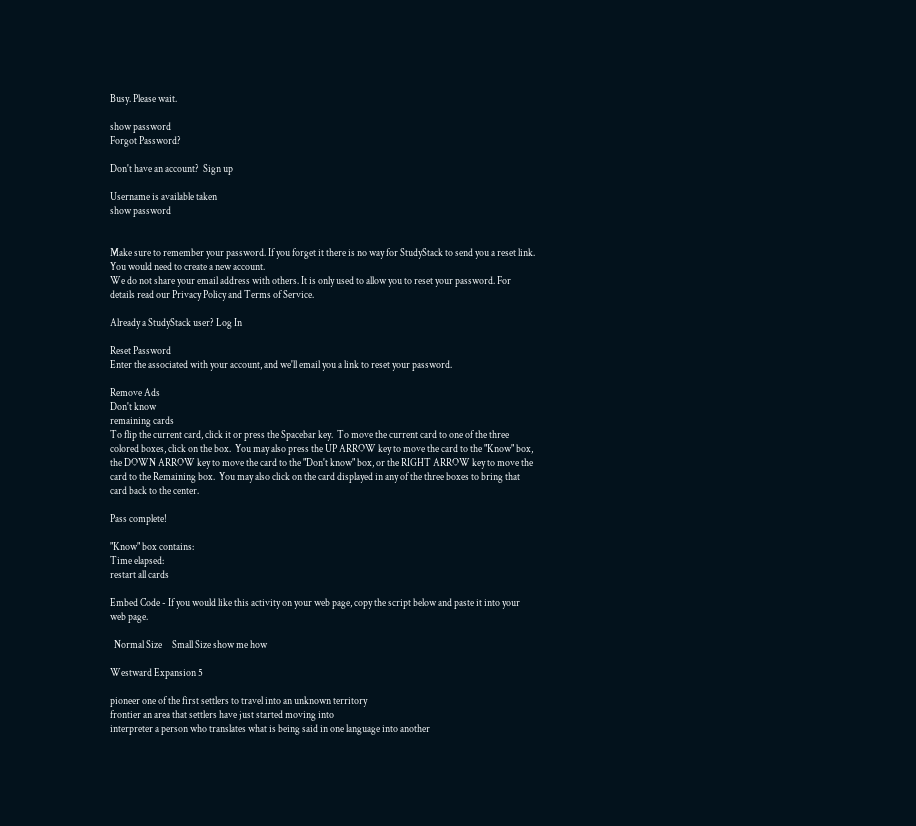Busy. Please wait.

show password
Forgot Password?

Don't have an account?  Sign up

Username is available taken
show password


Make sure to remember your password. If you forget it there is no way for StudyStack to send you a reset link. You would need to create a new account.
We do not share your email address with others. It is only used to allow you to reset your password. For details read our Privacy Policy and Terms of Service.

Already a StudyStack user? Log In

Reset Password
Enter the associated with your account, and we'll email you a link to reset your password.

Remove Ads
Don't know
remaining cards
To flip the current card, click it or press the Spacebar key.  To move the current card to one of the three colored boxes, click on the box.  You may also press the UP ARROW key to move the card to the "Know" box, the DOWN ARROW key to move the card to the "Don't know" box, or the RIGHT ARROW key to move the card to the Remaining box.  You may also click on the card displayed in any of the three boxes to bring that card back to the center.

Pass complete!

"Know" box contains:
Time elapsed:
restart all cards

Embed Code - If you would like this activity on your web page, copy the script below and paste it into your web page.

  Normal Size     Small Size show me how

Westward Expansion 5

pioneer one of the first settlers to travel into an unknown territory
frontier an area that settlers have just started moving into
interpreter a person who translates what is being said in one language into another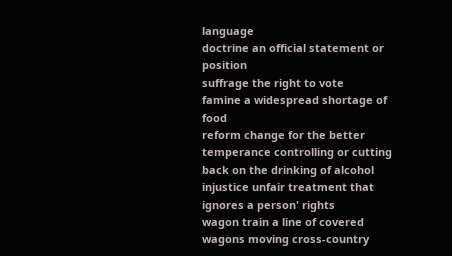language
doctrine an official statement or position
suffrage the right to vote
famine a widespread shortage of food
reform change for the better
temperance controlling or cutting back on the drinking of alcohol
injustice unfair treatment that ignores a person' rights
wagon train a line of covered wagons moving cross-country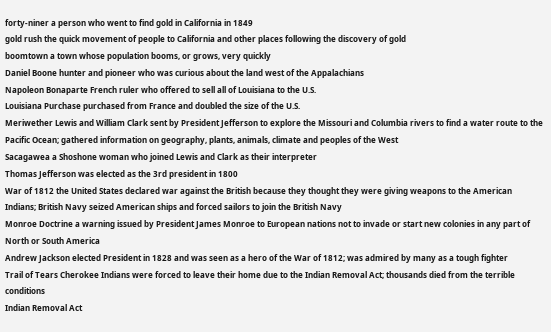forty-niner a person who went to find gold in California in 1849
gold rush the quick movement of people to California and other places following the discovery of gold
boomtown a town whose population booms, or grows, very quickly
Daniel Boone hunter and pioneer who was curious about the land west of the Appalachians
Napoleon Bonaparte French ruler who offered to sell all of Louisiana to the U.S.
Louisiana Purchase purchased from France and doubled the size of the U.S.
Meriwether Lewis and William Clark sent by President Jefferson to explore the Missouri and Columbia rivers to find a water route to the Pacific Ocean; gathered information on geography, plants, animals, climate and peoples of the West
Sacagawea a Shoshone woman who joined Lewis and Clark as their interpreter
Thomas Jefferson was elected as the 3rd president in 1800
War of 1812 the United States declared war against the British because they thought they were giving weapons to the American Indians; British Navy seized American ships and forced sailors to join the British Navy
Monroe Doctrine a warning issued by President James Monroe to European nations not to invade or start new colonies in any part of North or South America
Andrew Jackson elected President in 1828 and was seen as a hero of the War of 1812; was admired by many as a tough fighter
Trail of Tears Cherokee Indians were forced to leave their home due to the Indian Removal Act; thousands died from the terrible conditions
Indian Removal Act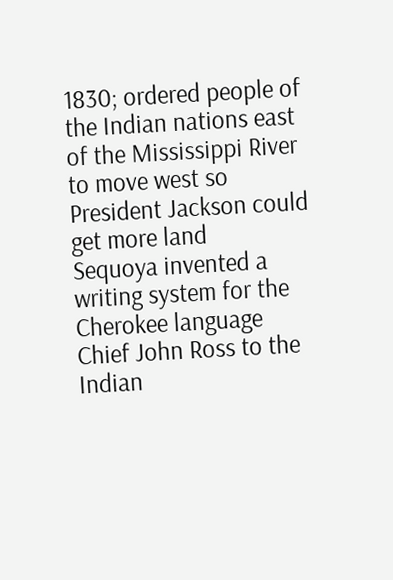1830; ordered people of the Indian nations east of the Mississippi River to move west so President Jackson could get more land
Sequoya invented a writing system for the Cherokee language
Chief John Ross to the Indian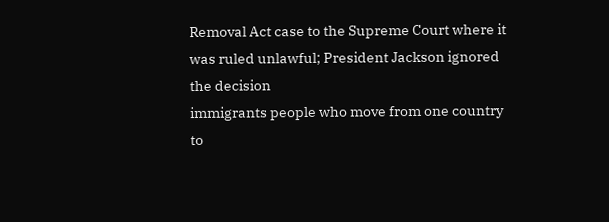Removal Act case to the Supreme Court where it was ruled unlawful; President Jackson ignored the decision
immigrants people who move from one country to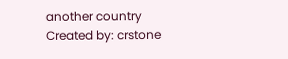another country
Created by: crstone